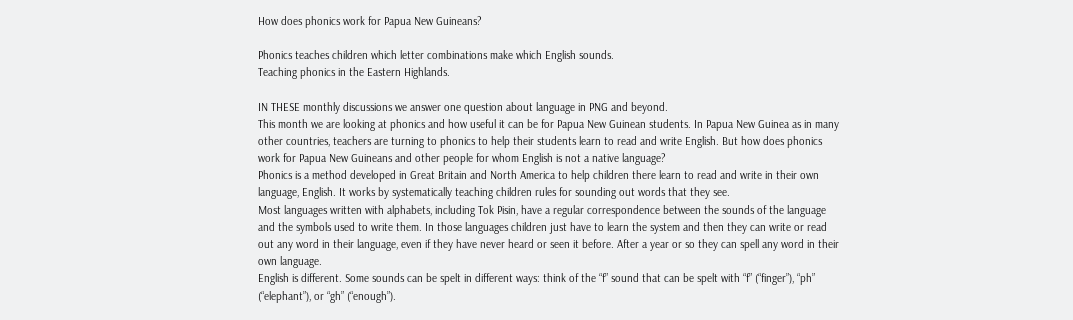How does phonics work for Papua New Guineans?

Phonics teaches children which letter combinations make which English sounds.
Teaching phonics in the Eastern Highlands.

IN THESE monthly discussions we answer one question about language in PNG and beyond.
This month we are looking at phonics and how useful it can be for Papua New Guinean students. In Papua New Guinea as in many other countries, teachers are turning to phonics to help their students learn to read and write English. But how does phonics work for Papua New Guineans and other people for whom English is not a native language?
Phonics is a method developed in Great Britain and North America to help children there learn to read and write in their own language, English. It works by systematically teaching children rules for sounding out words that they see.
Most languages written with alphabets, including Tok Pisin, have a regular correspondence between the sounds of the language and the symbols used to write them. In those languages children just have to learn the system and then they can write or read out any word in their language, even if they have never heard or seen it before. After a year or so they can spell any word in their own language.
English is different. Some sounds can be spelt in different ways: think of the “f” sound that can be spelt with “f” (“finger”), “ph” (“elephant”), or “gh” (“enough”).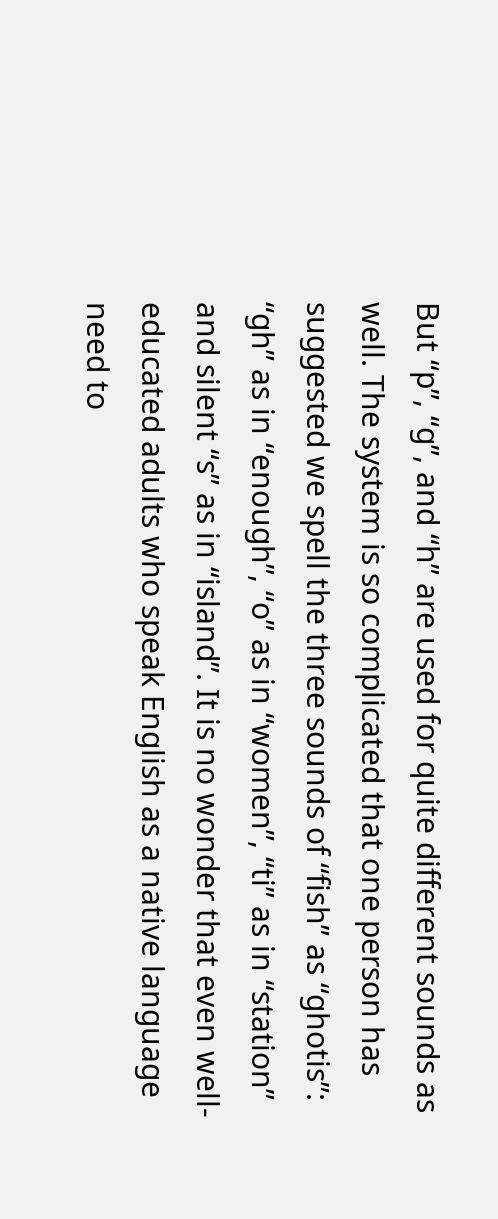But “p”, “g”, and “h” are used for quite different sounds as well. The system is so complicated that one person has suggested we spell the three sounds of “fish” as “ghotis”: “gh” as in “enough”, “o” as in “women”, “ti” as in “station” and silent “s” as in “island”. It is no wonder that even well-educated adults who speak English as a native language need to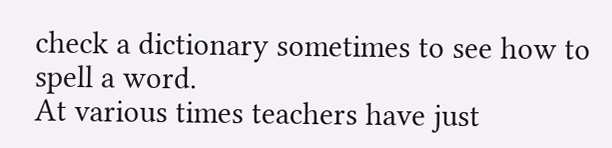check a dictionary sometimes to see how to spell a word.
At various times teachers have just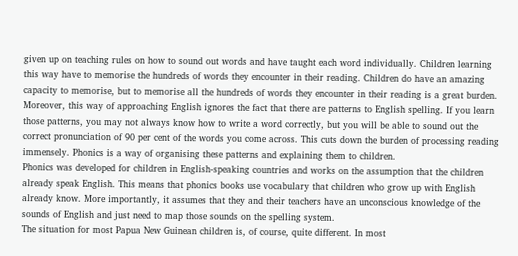given up on teaching rules on how to sound out words and have taught each word individually. Children learning this way have to memorise the hundreds of words they encounter in their reading. Children do have an amazing capacity to memorise, but to memorise all the hundreds of words they encounter in their reading is a great burden.
Moreover, this way of approaching English ignores the fact that there are patterns to English spelling. If you learn those patterns, you may not always know how to write a word correctly, but you will be able to sound out the correct pronunciation of 90 per cent of the words you come across. This cuts down the burden of processing reading immensely. Phonics is a way of organising these patterns and explaining them to children.
Phonics was developed for children in English-speaking countries and works on the assumption that the children already speak English. This means that phonics books use vocabulary that children who grow up with English already know. More importantly, it assumes that they and their teachers have an unconscious knowledge of the sounds of English and just need to map those sounds on the spelling system.
The situation for most Papua New Guinean children is, of course, quite different. In most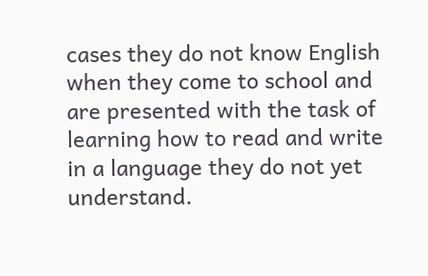cases they do not know English when they come to school and are presented with the task of learning how to read and write in a language they do not yet understand.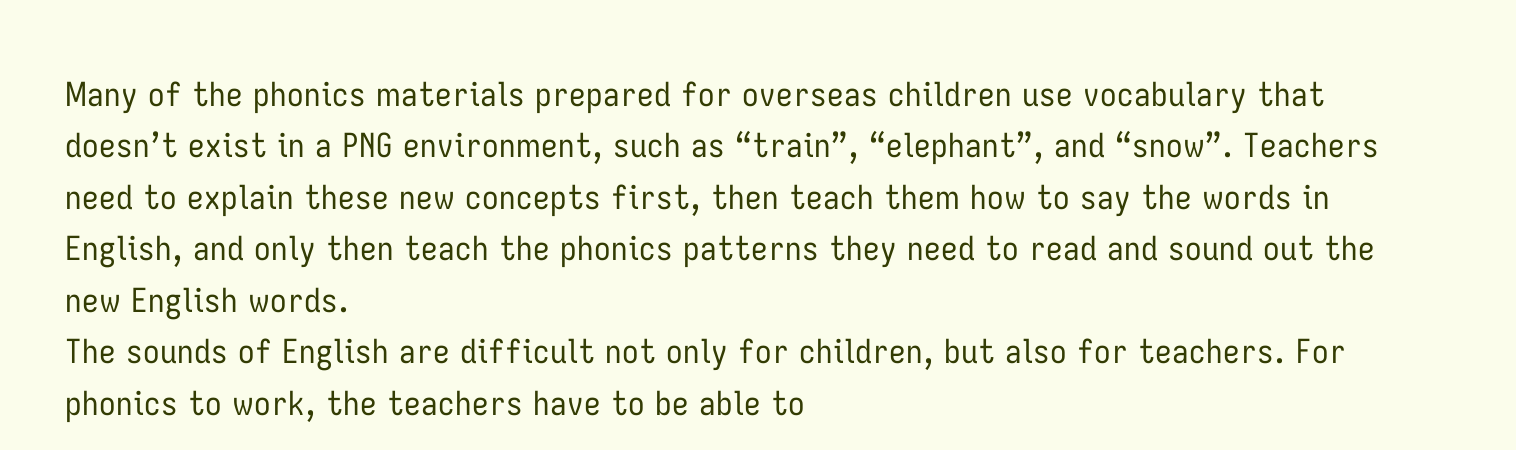Many of the phonics materials prepared for overseas children use vocabulary that doesn’t exist in a PNG environment, such as “train”, “elephant”, and “snow”. Teachers need to explain these new concepts first, then teach them how to say the words in English, and only then teach the phonics patterns they need to read and sound out the new English words.
The sounds of English are difficult not only for children, but also for teachers. For phonics to work, the teachers have to be able to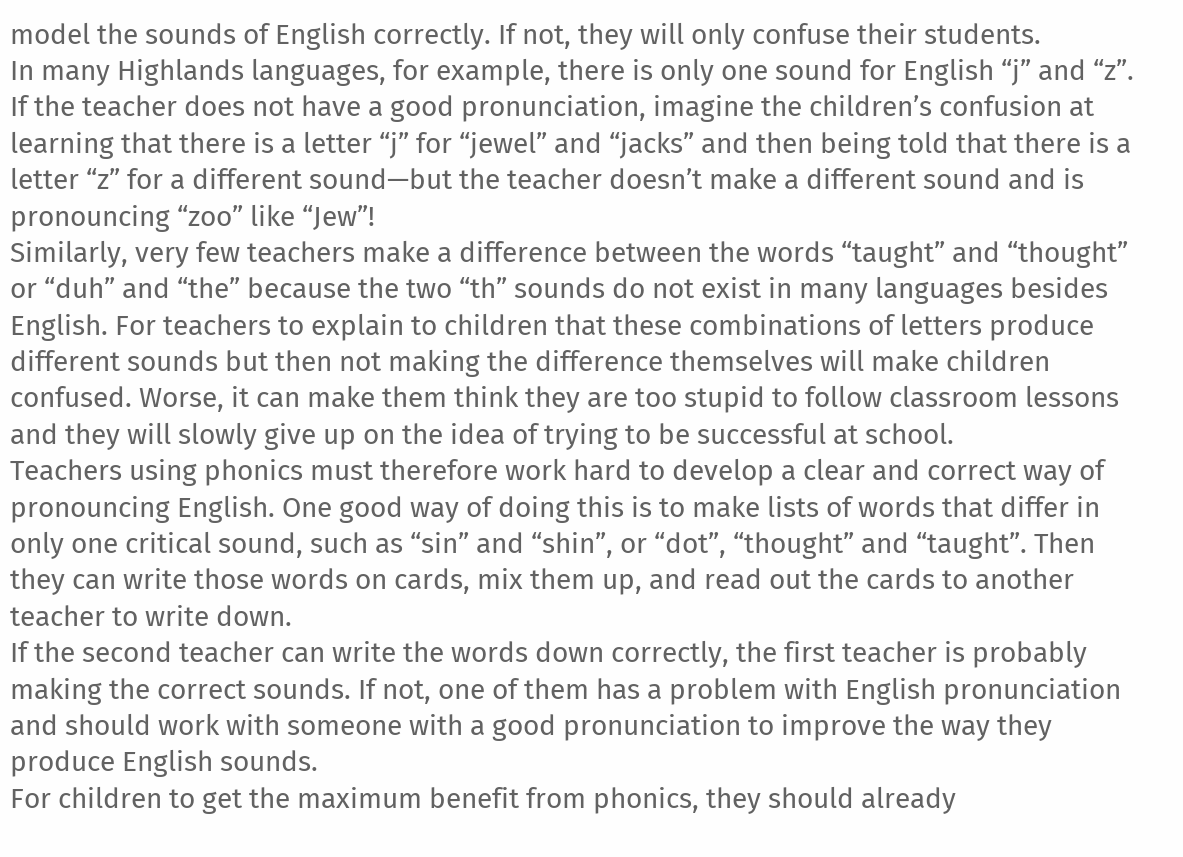model the sounds of English correctly. If not, they will only confuse their students.
In many Highlands languages, for example, there is only one sound for English “j” and “z”. If the teacher does not have a good pronunciation, imagine the children’s confusion at learning that there is a letter “j” for “jewel” and “jacks” and then being told that there is a letter “z” for a different sound—but the teacher doesn’t make a different sound and is pronouncing “zoo” like “Jew”!
Similarly, very few teachers make a difference between the words “taught” and “thought” or “duh” and “the” because the two “th” sounds do not exist in many languages besides English. For teachers to explain to children that these combinations of letters produce different sounds but then not making the difference themselves will make children confused. Worse, it can make them think they are too stupid to follow classroom lessons and they will slowly give up on the idea of trying to be successful at school.
Teachers using phonics must therefore work hard to develop a clear and correct way of pronouncing English. One good way of doing this is to make lists of words that differ in only one critical sound, such as “sin” and “shin”, or “dot”, “thought” and “taught”. Then they can write those words on cards, mix them up, and read out the cards to another teacher to write down.
If the second teacher can write the words down correctly, the first teacher is probably making the correct sounds. If not, one of them has a problem with English pronunciation and should work with someone with a good pronunciation to improve the way they produce English sounds.
For children to get the maximum benefit from phonics, they should already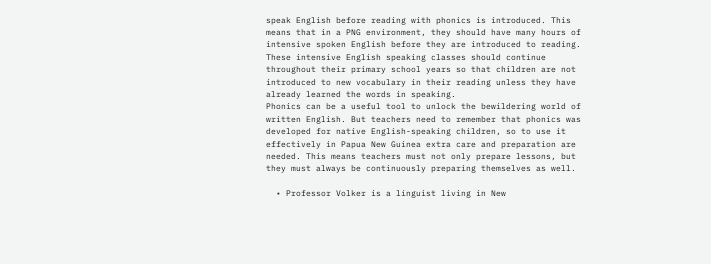speak English before reading with phonics is introduced. This means that in a PNG environment, they should have many hours of intensive spoken English before they are introduced to reading. These intensive English speaking classes should continue throughout their primary school years so that children are not introduced to new vocabulary in their reading unless they have already learned the words in speaking.
Phonics can be a useful tool to unlock the bewildering world of written English. But teachers need to remember that phonics was developed for native English-speaking children, so to use it effectively in Papua New Guinea extra care and preparation are needed. This means teachers must not only prepare lessons, but they must always be continuously preparing themselves as well.

  • Professor Volker is a linguist living in New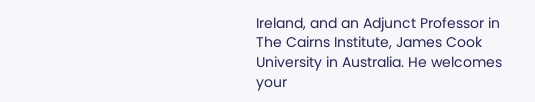Ireland, and an Adjunct Professor in The Cairns Institute, James Cook University in Australia. He welcomes your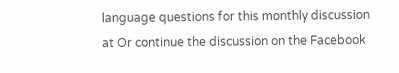language questions for this monthly discussion at Or continue the discussion on the Facebook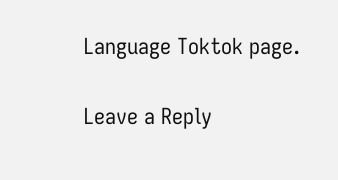Language Toktok page.

Leave a Reply